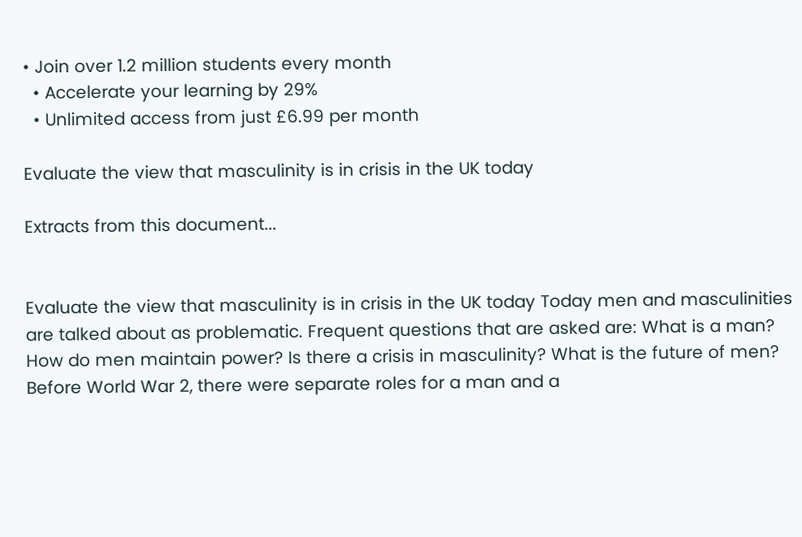• Join over 1.2 million students every month
  • Accelerate your learning by 29%
  • Unlimited access from just £6.99 per month

Evaluate the view that masculinity is in crisis in the UK today

Extracts from this document...


Evaluate the view that masculinity is in crisis in the UK today Today men and masculinities are talked about as problematic. Frequent questions that are asked are: What is a man? How do men maintain power? Is there a crisis in masculinity? What is the future of men? Before World War 2, there were separate roles for a man and a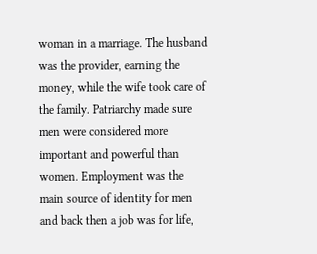woman in a marriage. The husband was the provider, earning the money, while the wife took care of the family. Patriarchy made sure men were considered more important and powerful than women. Employment was the main source of identity for men and back then a job was for life,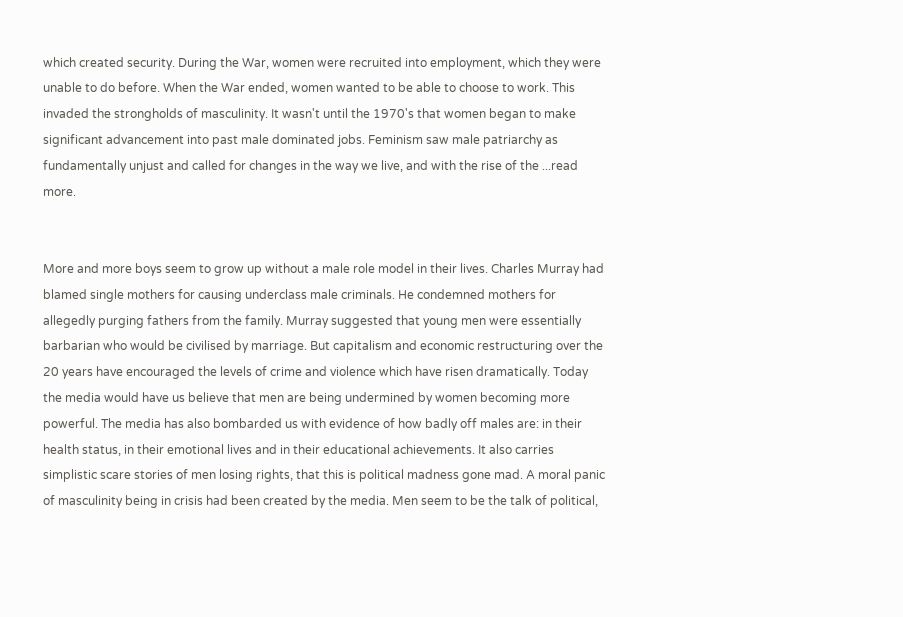which created security. During the War, women were recruited into employment, which they were unable to do before. When the War ended, women wanted to be able to choose to work. This invaded the strongholds of masculinity. It wasn't until the 1970's that women began to make significant advancement into past male dominated jobs. Feminism saw male patriarchy as fundamentally unjust and called for changes in the way we live, and with the rise of the ...read more.


More and more boys seem to grow up without a male role model in their lives. Charles Murray had blamed single mothers for causing underclass male criminals. He condemned mothers for allegedly purging fathers from the family. Murray suggested that young men were essentially barbarian who would be civilised by marriage. But capitalism and economic restructuring over the 20 years have encouraged the levels of crime and violence which have risen dramatically. Today the media would have us believe that men are being undermined by women becoming more powerful. The media has also bombarded us with evidence of how badly off males are: in their health status, in their emotional lives and in their educational achievements. It also carries simplistic scare stories of men losing rights, that this is political madness gone mad. A moral panic of masculinity being in crisis had been created by the media. Men seem to be the talk of political,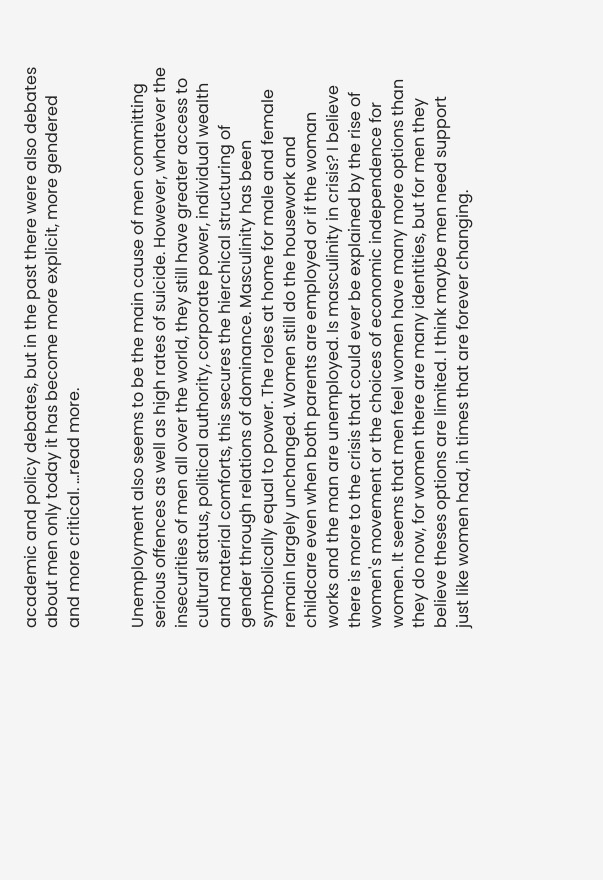academic and policy debates, but in the past there were also debates about men only today it has become more explicit, more gendered and more critical. ...read more.


Unemployment also seems to be the main cause of men committing serious offences as well as high rates of suicide. However, whatever the insecurities of men all over the world, they still have greater access to cultural status, political authority, corporate power, individual wealth and material comforts, this secures the hierchical structuring of gender through relations of dominance. Masculinity has been symbolically equal to power. The roles at home for male and female remain largely unchanged. Women still do the housework and childcare even when both parents are employed or if the woman works and the man are unemployed. Is masculinity in crisis? I believe there is more to the crisis that could ever be explained by the rise of women's movement or the choices of economic independence for women. It seems that men feel women have many more options than they do now, for women there are many identities, but for men they believe theses options are limited. I think maybe men need support just like women had, in times that are forever changing.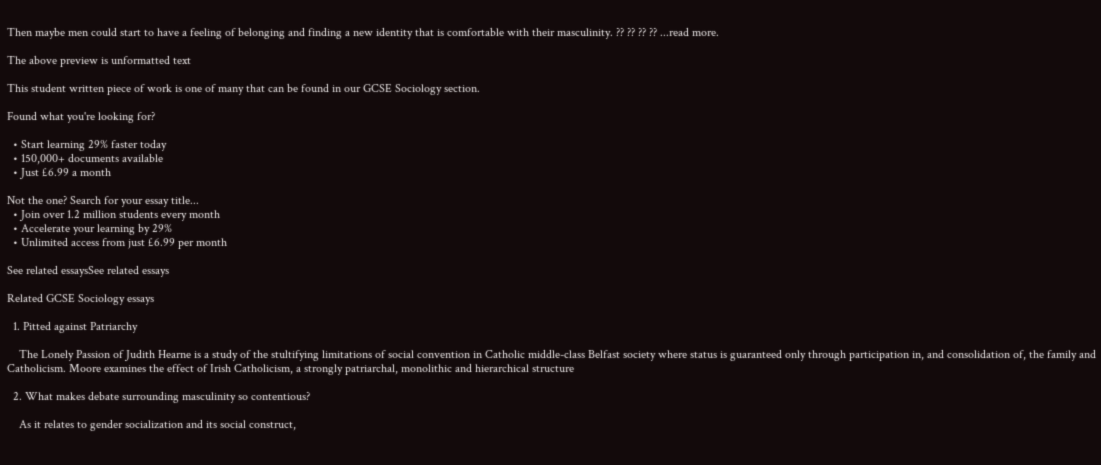Then maybe men could start to have a feeling of belonging and finding a new identity that is comfortable with their masculinity. ?? ?? ?? ?? ...read more.

The above preview is unformatted text

This student written piece of work is one of many that can be found in our GCSE Sociology section.

Found what you're looking for?

  • Start learning 29% faster today
  • 150,000+ documents available
  • Just £6.99 a month

Not the one? Search for your essay title...
  • Join over 1.2 million students every month
  • Accelerate your learning by 29%
  • Unlimited access from just £6.99 per month

See related essaysSee related essays

Related GCSE Sociology essays

  1. Pitted against Patriarchy

    The Lonely Passion of Judith Hearne is a study of the stultifying limitations of social convention in Catholic middle-class Belfast society where status is guaranteed only through participation in, and consolidation of, the family and Catholicism. Moore examines the effect of Irish Catholicism, a strongly patriarchal, monolithic and hierarchical structure

  2. What makes debate surrounding masculinity so contentious?

    As it relates to gender socialization and its social construct,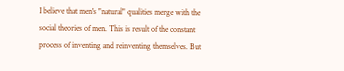I believe that men's "natural" qualities merge with the social theories of men. This is result of the constant process of inventing and reinventing themselves. But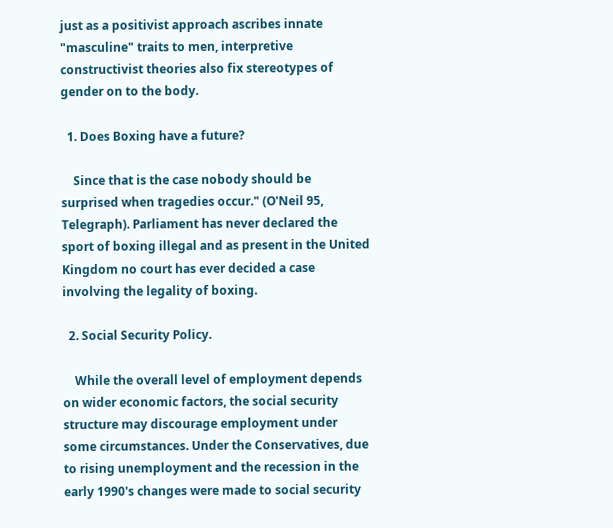just as a positivist approach ascribes innate "masculine" traits to men, interpretive constructivist theories also fix stereotypes of gender on to the body.

  1. Does Boxing have a future?

    Since that is the case nobody should be surprised when tragedies occur." (O'Neil 95, Telegraph). Parliament has never declared the sport of boxing illegal and as present in the United Kingdom no court has ever decided a case involving the legality of boxing.

  2. Social Security Policy.

    While the overall level of employment depends on wider economic factors, the social security structure may discourage employment under some circumstances. Under the Conservatives, due to rising unemployment and the recession in the early 1990's changes were made to social security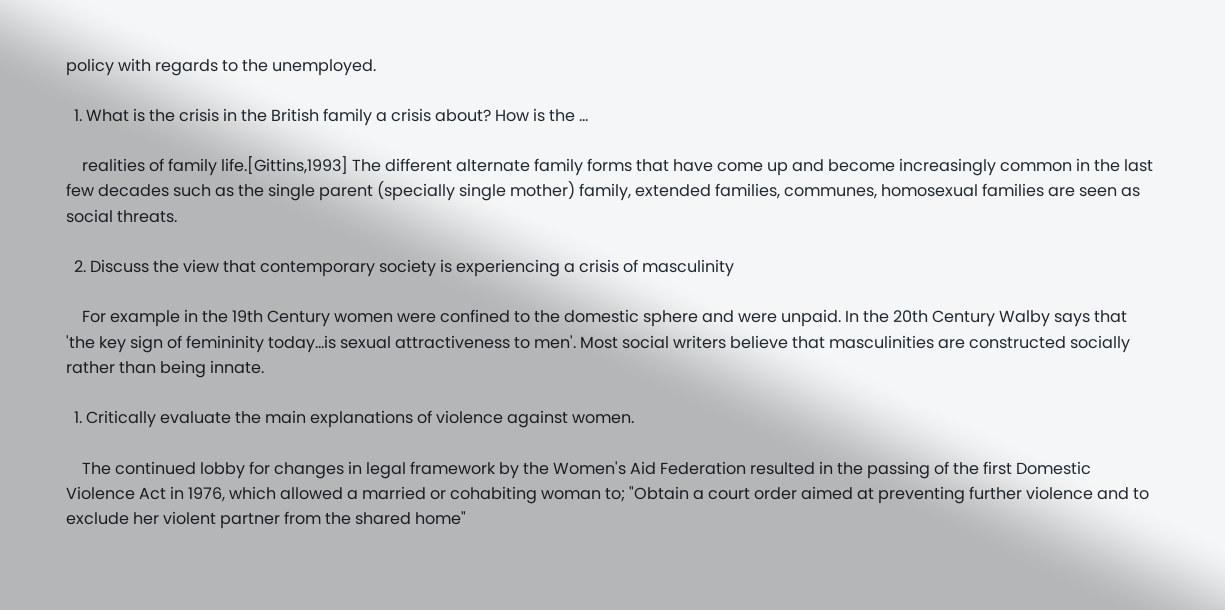policy with regards to the unemployed.

  1. What is the crisis in the British family a crisis about? How is the ...

    realities of family life.[Gittins,1993] The different alternate family forms that have come up and become increasingly common in the last few decades such as the single parent (specially single mother) family, extended families, communes, homosexual families are seen as social threats.

  2. Discuss the view that contemporary society is experiencing a crisis of masculinity

    For example in the 19th Century women were confined to the domestic sphere and were unpaid. In the 20th Century Walby says that 'the key sign of femininity today...is sexual attractiveness to men'. Most social writers believe that masculinities are constructed socially rather than being innate.

  1. Critically evaluate the main explanations of violence against women.

    The continued lobby for changes in legal framework by the Women's Aid Federation resulted in the passing of the first Domestic Violence Act in 1976, which allowed a married or cohabiting woman to; "Obtain a court order aimed at preventing further violence and to exclude her violent partner from the shared home"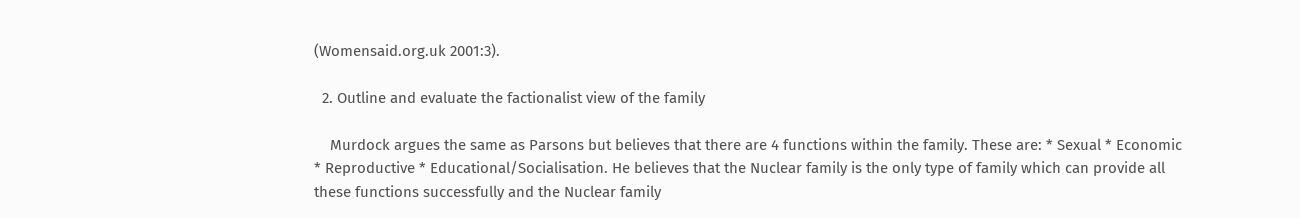(Womensaid.org.uk 2001:3).

  2. Outline and evaluate the factionalist view of the family

    Murdock argues the same as Parsons but believes that there are 4 functions within the family. These are: * Sexual * Economic * Reproductive * Educational/Socialisation. He believes that the Nuclear family is the only type of family which can provide all these functions successfully and the Nuclear family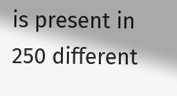is present in 250 different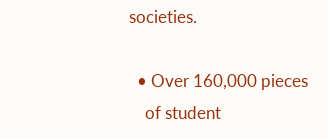societies.

  • Over 160,000 pieces
    of student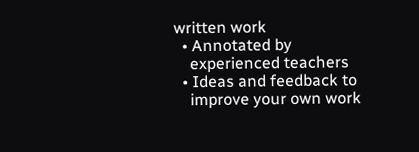written work
  • Annotated by
    experienced teachers
  • Ideas and feedback to
    improve your own work